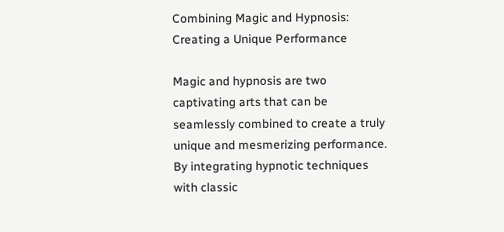Combining Magic and Hypnosis: Creating a Unique Performance

Magic and hypnosis are two captivating arts that can be seamlessly combined to create a truly unique and mesmerizing performance. By integrating hypnotic techniques with classic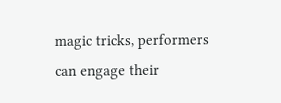magic tricks, performers can engage their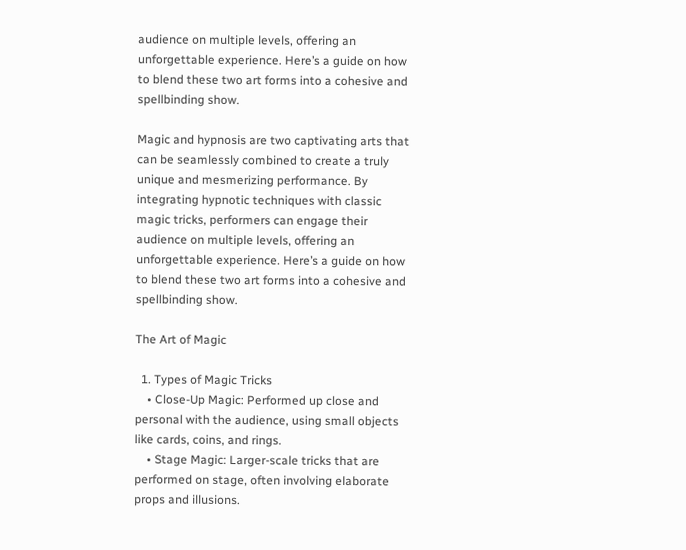audience on multiple levels, offering an unforgettable experience. Here’s a guide on how to blend these two art forms into a cohesive and spellbinding show.

Magic and hypnosis are two captivating arts that can be seamlessly combined to create a truly unique and mesmerizing performance. By integrating hypnotic techniques with classic magic tricks, performers can engage their audience on multiple levels, offering an unforgettable experience. Here’s a guide on how to blend these two art forms into a cohesive and spellbinding show.

The Art of Magic

  1. Types of Magic Tricks
    • Close-Up Magic: Performed up close and personal with the audience, using small objects like cards, coins, and rings.
    • Stage Magic: Larger-scale tricks that are performed on stage, often involving elaborate props and illusions.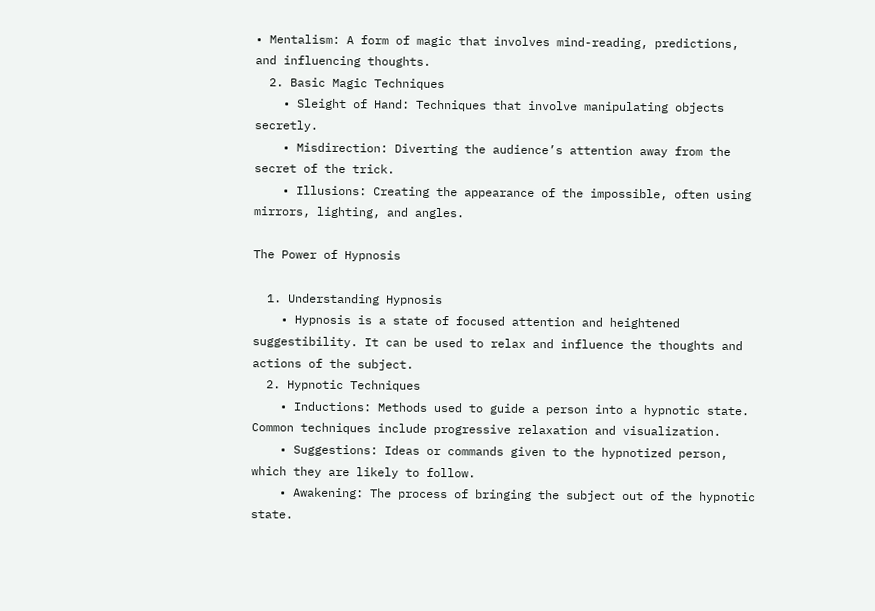• Mentalism: A form of magic that involves mind-reading, predictions, and influencing thoughts.
  2. Basic Magic Techniques
    • Sleight of Hand: Techniques that involve manipulating objects secretly.
    • Misdirection: Diverting the audience’s attention away from the secret of the trick.
    • Illusions: Creating the appearance of the impossible, often using mirrors, lighting, and angles.

The Power of Hypnosis

  1. Understanding Hypnosis
    • Hypnosis is a state of focused attention and heightened suggestibility. It can be used to relax and influence the thoughts and actions of the subject.
  2. Hypnotic Techniques
    • Inductions: Methods used to guide a person into a hypnotic state. Common techniques include progressive relaxation and visualization.
    • Suggestions: Ideas or commands given to the hypnotized person, which they are likely to follow.
    • Awakening: The process of bringing the subject out of the hypnotic state.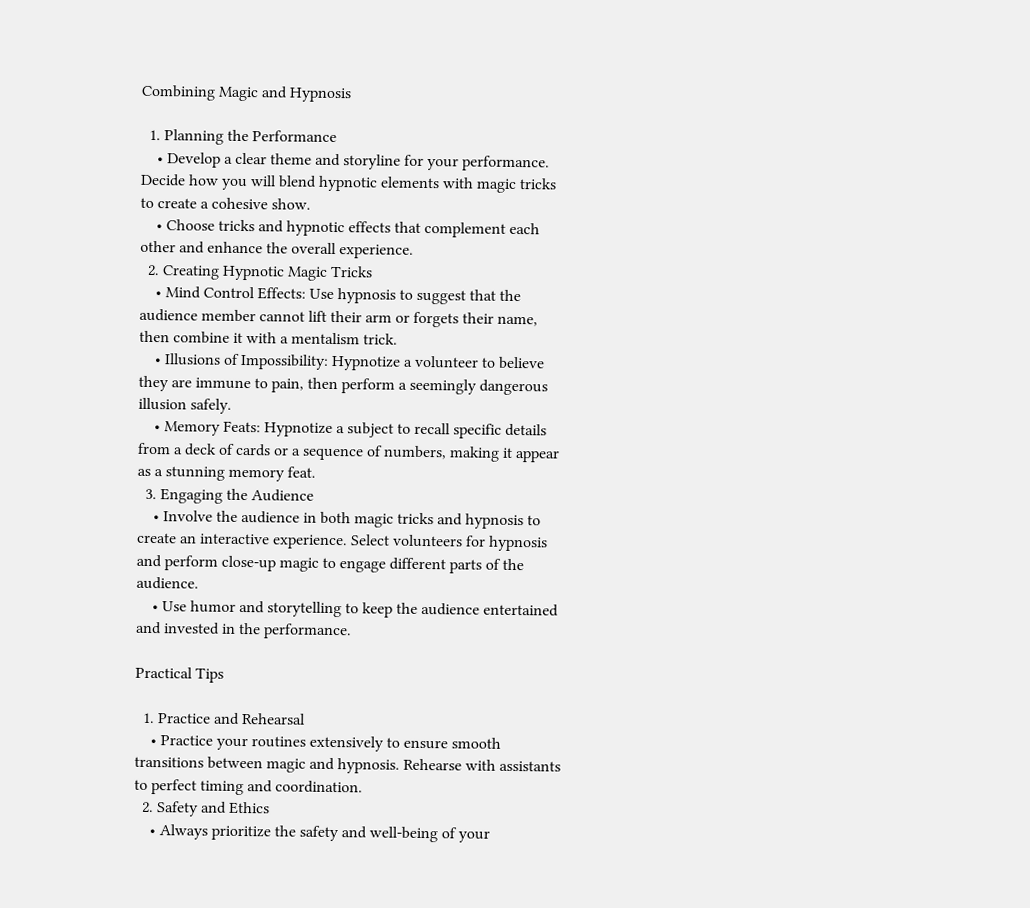Combining Magic and Hypnosis

  1. Planning the Performance
    • Develop a clear theme and storyline for your performance. Decide how you will blend hypnotic elements with magic tricks to create a cohesive show.
    • Choose tricks and hypnotic effects that complement each other and enhance the overall experience.
  2. Creating Hypnotic Magic Tricks
    • Mind Control Effects: Use hypnosis to suggest that the audience member cannot lift their arm or forgets their name, then combine it with a mentalism trick.
    • Illusions of Impossibility: Hypnotize a volunteer to believe they are immune to pain, then perform a seemingly dangerous illusion safely.
    • Memory Feats: Hypnotize a subject to recall specific details from a deck of cards or a sequence of numbers, making it appear as a stunning memory feat.
  3. Engaging the Audience
    • Involve the audience in both magic tricks and hypnosis to create an interactive experience. Select volunteers for hypnosis and perform close-up magic to engage different parts of the audience.
    • Use humor and storytelling to keep the audience entertained and invested in the performance.

Practical Tips

  1. Practice and Rehearsal
    • Practice your routines extensively to ensure smooth transitions between magic and hypnosis. Rehearse with assistants to perfect timing and coordination.
  2. Safety and Ethics
    • Always prioritize the safety and well-being of your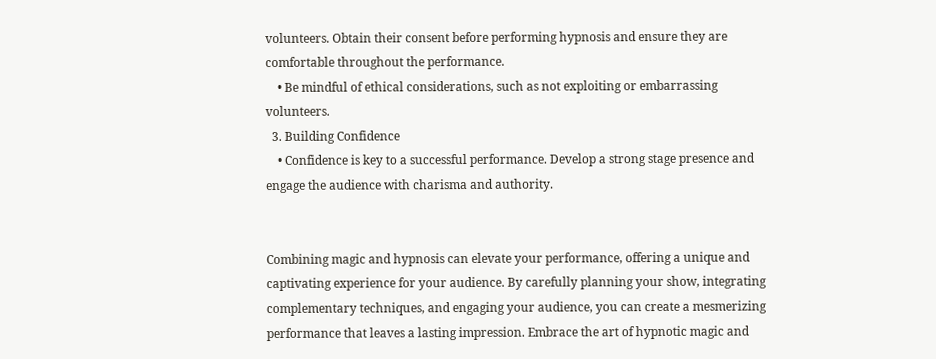volunteers. Obtain their consent before performing hypnosis and ensure they are comfortable throughout the performance.
    • Be mindful of ethical considerations, such as not exploiting or embarrassing volunteers.
  3. Building Confidence
    • Confidence is key to a successful performance. Develop a strong stage presence and engage the audience with charisma and authority.


Combining magic and hypnosis can elevate your performance, offering a unique and captivating experience for your audience. By carefully planning your show, integrating complementary techniques, and engaging your audience, you can create a mesmerizing performance that leaves a lasting impression. Embrace the art of hypnotic magic and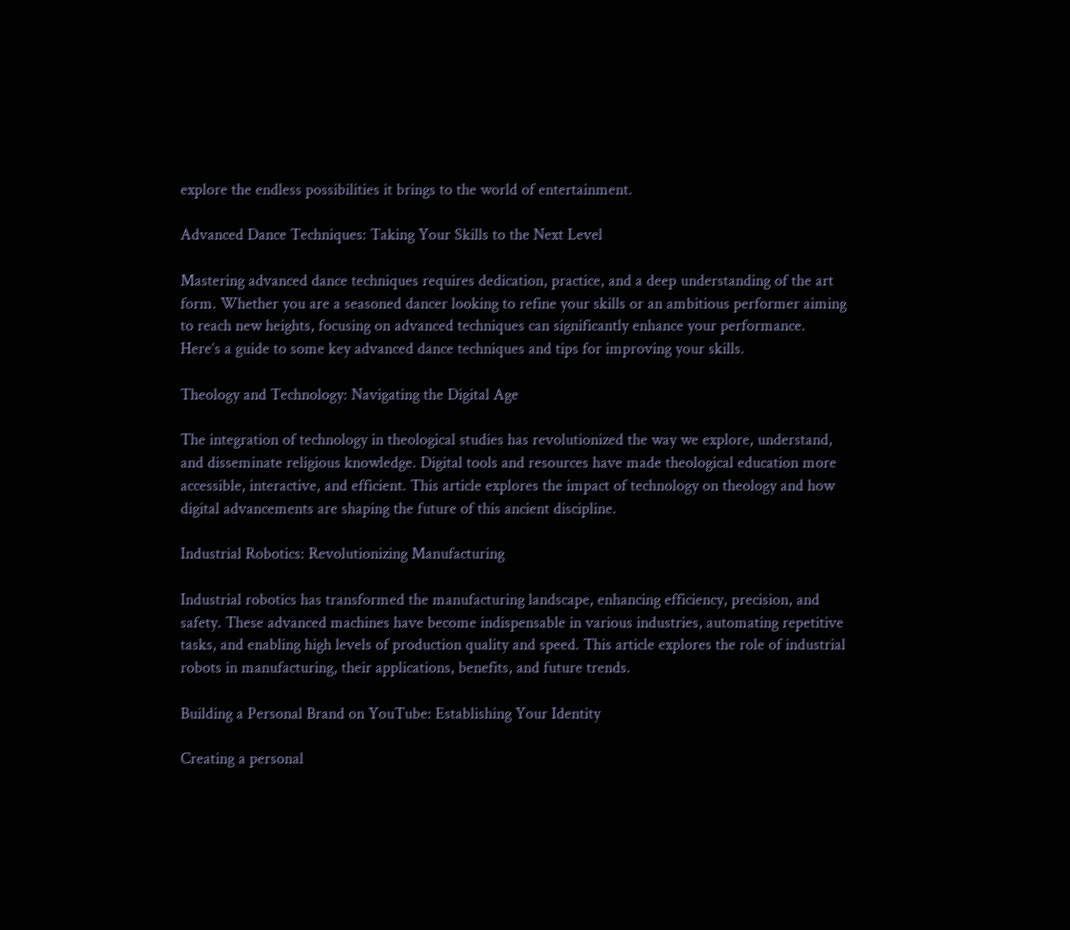explore the endless possibilities it brings to the world of entertainment.

Advanced Dance Techniques: Taking Your Skills to the Next Level

Mastering advanced dance techniques requires dedication, practice, and a deep understanding of the art form. Whether you are a seasoned dancer looking to refine your skills or an ambitious performer aiming to reach new heights, focusing on advanced techniques can significantly enhance your performance. Here’s a guide to some key advanced dance techniques and tips for improving your skills.

Theology and Technology: Navigating the Digital Age

The integration of technology in theological studies has revolutionized the way we explore, understand, and disseminate religious knowledge. Digital tools and resources have made theological education more accessible, interactive, and efficient. This article explores the impact of technology on theology and how digital advancements are shaping the future of this ancient discipline.

Industrial Robotics: Revolutionizing Manufacturing

Industrial robotics has transformed the manufacturing landscape, enhancing efficiency, precision, and safety. These advanced machines have become indispensable in various industries, automating repetitive tasks, and enabling high levels of production quality and speed. This article explores the role of industrial robots in manufacturing, their applications, benefits, and future trends.

Building a Personal Brand on YouTube: Establishing Your Identity

Creating a personal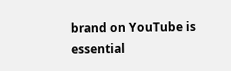brand on YouTube is essential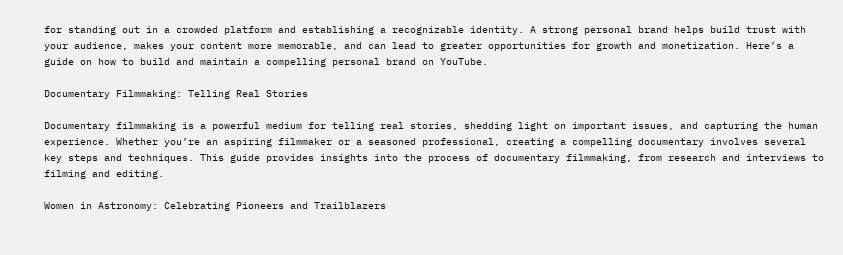for standing out in a crowded platform and establishing a recognizable identity. A strong personal brand helps build trust with your audience, makes your content more memorable, and can lead to greater opportunities for growth and monetization. Here’s a guide on how to build and maintain a compelling personal brand on YouTube.

Documentary Filmmaking: Telling Real Stories

Documentary filmmaking is a powerful medium for telling real stories, shedding light on important issues, and capturing the human experience. Whether you’re an aspiring filmmaker or a seasoned professional, creating a compelling documentary involves several key steps and techniques. This guide provides insights into the process of documentary filmmaking, from research and interviews to filming and editing.

Women in Astronomy: Celebrating Pioneers and Trailblazers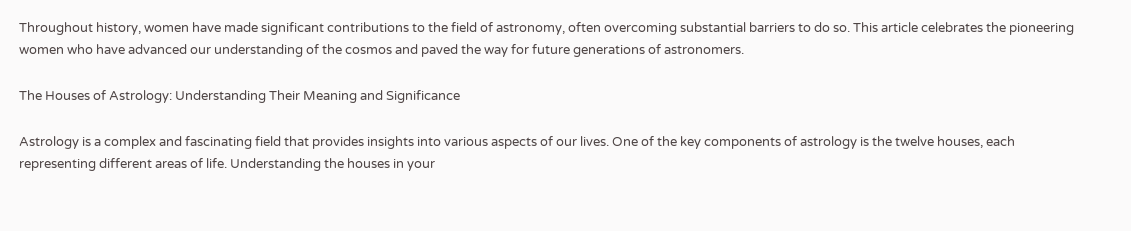Throughout history, women have made significant contributions to the field of astronomy, often overcoming substantial barriers to do so. This article celebrates the pioneering women who have advanced our understanding of the cosmos and paved the way for future generations of astronomers.

The Houses of Astrology: Understanding Their Meaning and Significance

Astrology is a complex and fascinating field that provides insights into various aspects of our lives. One of the key components of astrology is the twelve houses, each representing different areas of life. Understanding the houses in your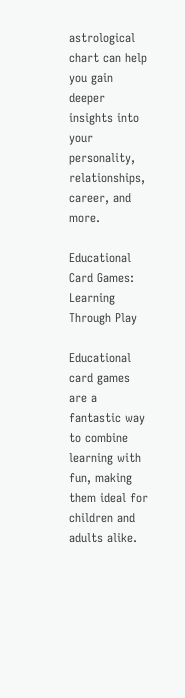astrological chart can help you gain deeper insights into your personality, relationships, career, and more.

Educational Card Games: Learning Through Play

Educational card games are a fantastic way to combine learning with fun, making them ideal for children and adults alike.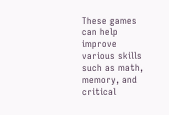These games can help improve various skills such as math, memory, and critical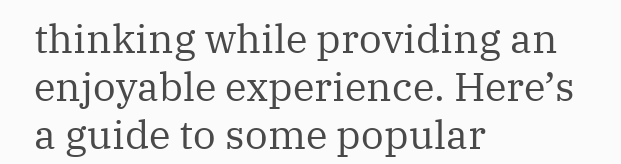thinking while providing an enjoyable experience. Here’s a guide to some popular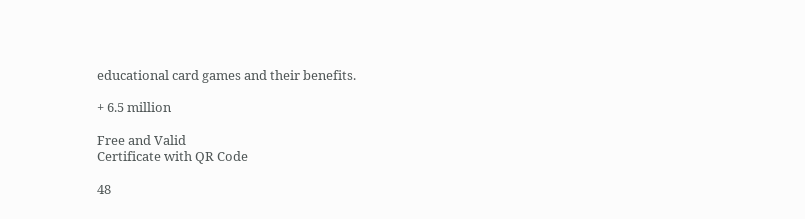educational card games and their benefits.

+ 6.5 million

Free and Valid
Certificate with QR Code

48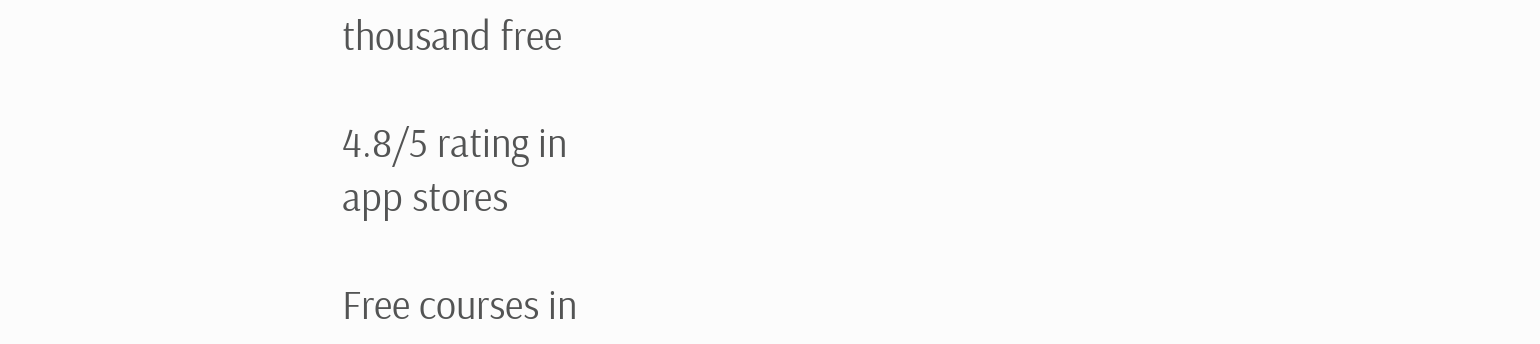thousand free

4.8/5 rating in
app stores

Free courses in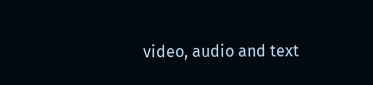video, audio and text